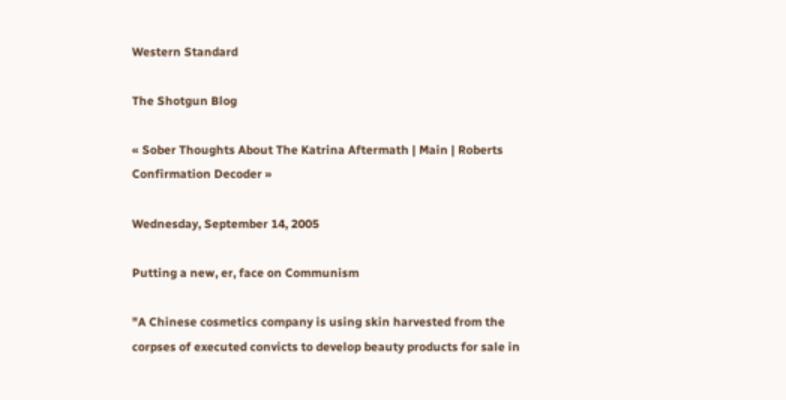Western Standard

The Shotgun Blog

« Sober Thoughts About The Katrina Aftermath | Main | Roberts Confirmation Decoder »

Wednesday, September 14, 2005

Putting a new, er, face on Communism

"A Chinese cosmetics company is using skin harvested from the corpses of executed convicts to develop beauty products for sale in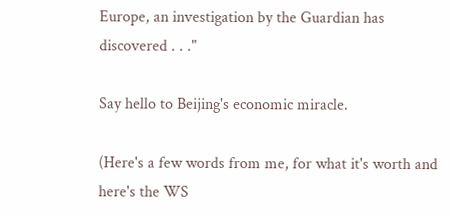Europe, an investigation by the Guardian has discovered . . ."

Say hello to Beijing's economic miracle.

(Here's a few words from me, for what it's worth and here's the WS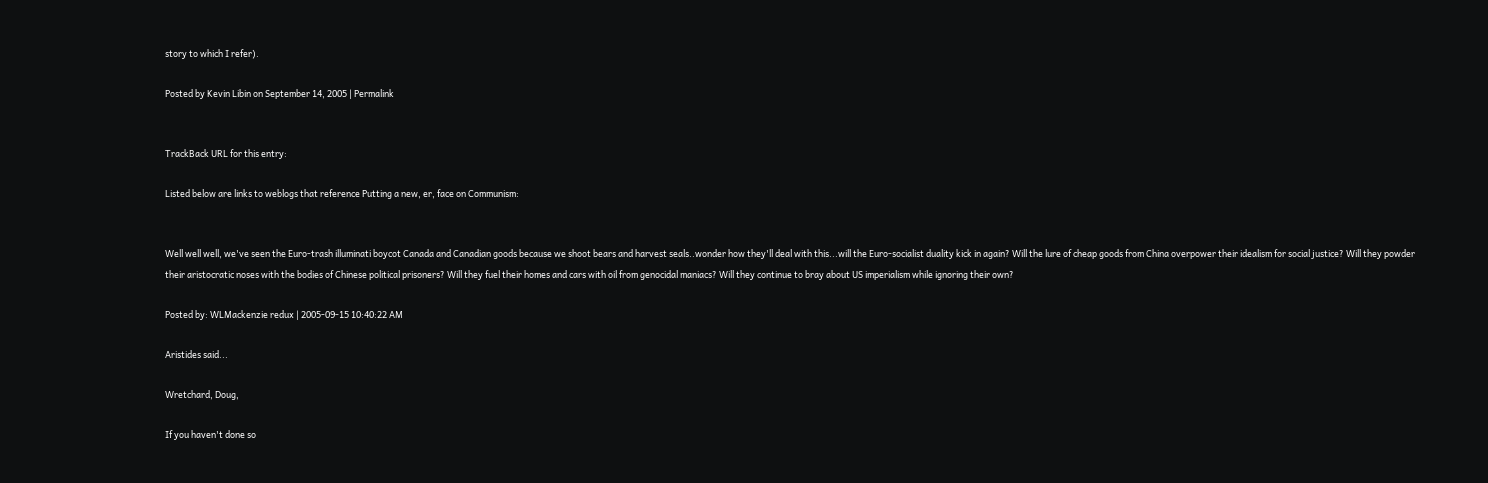story to which I refer).

Posted by Kevin Libin on September 14, 2005 | Permalink


TrackBack URL for this entry:

Listed below are links to weblogs that reference Putting a new, er, face on Communism:


Well well well, we've seen the Euro-trash illuminati boycot Canada and Canadian goods because we shoot bears and harvest seals..wonder how they'll deal with this...will the Euro-socialist duality kick in again? Will the lure of cheap goods from China overpower their idealism for social justice? Will they powder their aristocratic noses with the bodies of Chinese political prisoners? Will they fuel their homes and cars with oil from genocidal maniacs? Will they continue to bray about US imperialism while ignoring their own?

Posted by: WLMackenzie redux | 2005-09-15 10:40:22 AM

Aristides said...

Wretchard, Doug,

If you haven't done so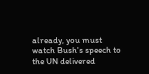already, you must watch Bush's speech to the UN delivered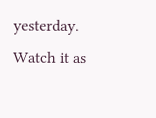yesterday. Watch it as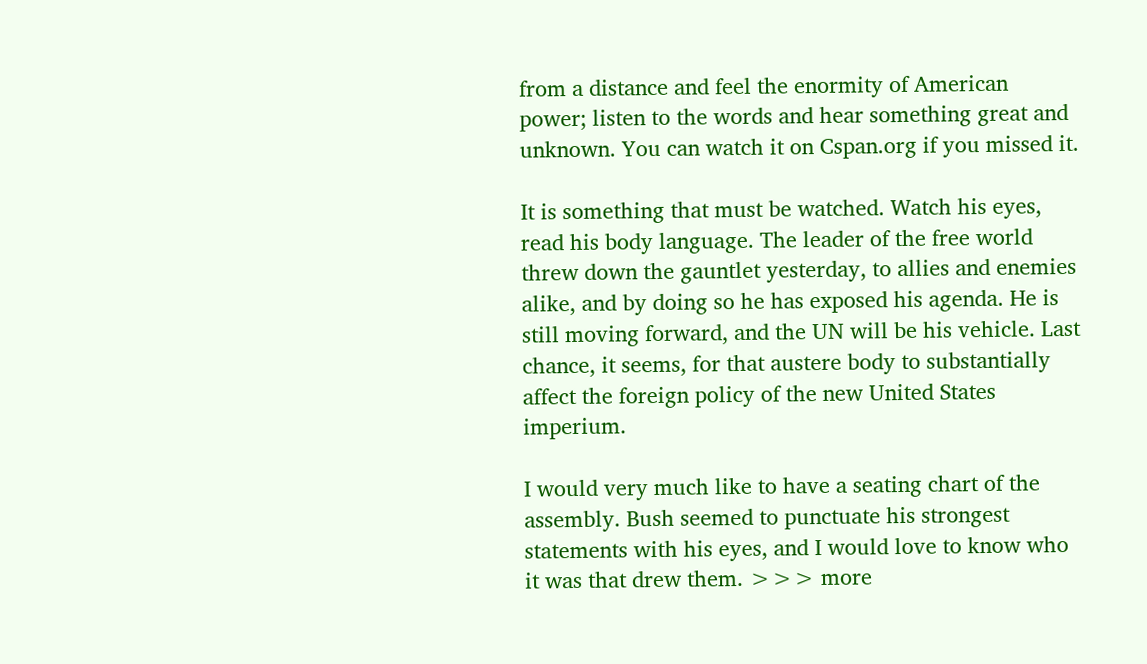from a distance and feel the enormity of American power; listen to the words and hear something great and unknown. You can watch it on Cspan.org if you missed it.

It is something that must be watched. Watch his eyes, read his body language. The leader of the free world threw down the gauntlet yesterday, to allies and enemies alike, and by doing so he has exposed his agenda. He is still moving forward, and the UN will be his vehicle. Last chance, it seems, for that austere body to substantially affect the foreign policy of the new United States imperium.

I would very much like to have a seating chart of the assembly. Bush seemed to punctuate his strongest statements with his eyes, and I would love to know who it was that drew them. >>> more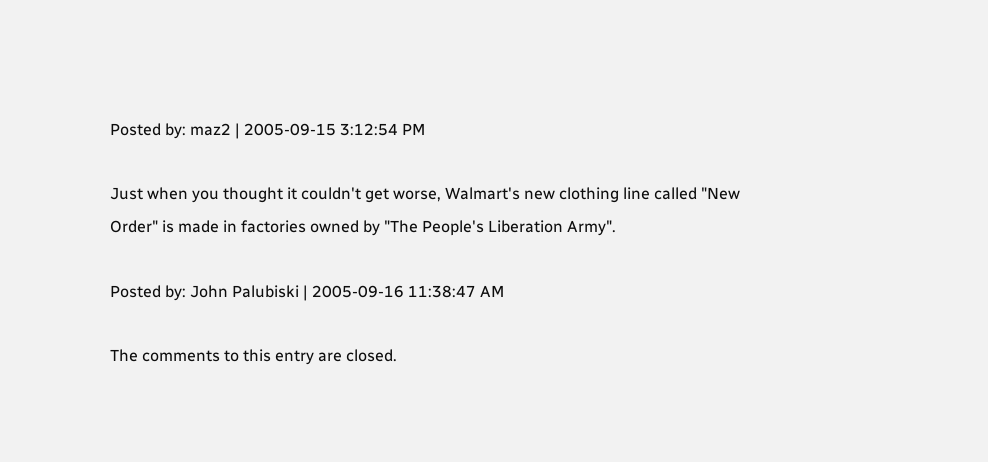Posted by: maz2 | 2005-09-15 3:12:54 PM

Just when you thought it couldn't get worse, Walmart's new clothing line called "New Order" is made in factories owned by "The People's Liberation Army".

Posted by: John Palubiski | 2005-09-16 11:38:47 AM

The comments to this entry are closed.